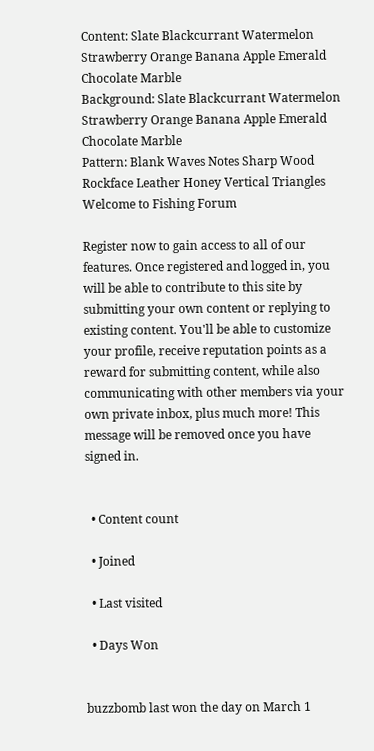Content: Slate Blackcurrant Watermelon Strawberry Orange Banana Apple Emerald Chocolate Marble
Background: Slate Blackcurrant Watermelon Strawberry Orange Banana Apple Emerald Chocolate Marble
Pattern: Blank Waves Notes Sharp Wood Rockface Leather Honey Vertical Triangles
Welcome to Fishing Forum

Register now to gain access to all of our features. Once registered and logged in, you will be able to contribute to this site by submitting your own content or replying to existing content. You'll be able to customize your profile, receive reputation points as a reward for submitting content, while also communicating with other members via your own private inbox, plus much more! This message will be removed once you have signed in.


  • Content count

  • Joined

  • Last visited

  • Days Won


buzzbomb last won the day on March 1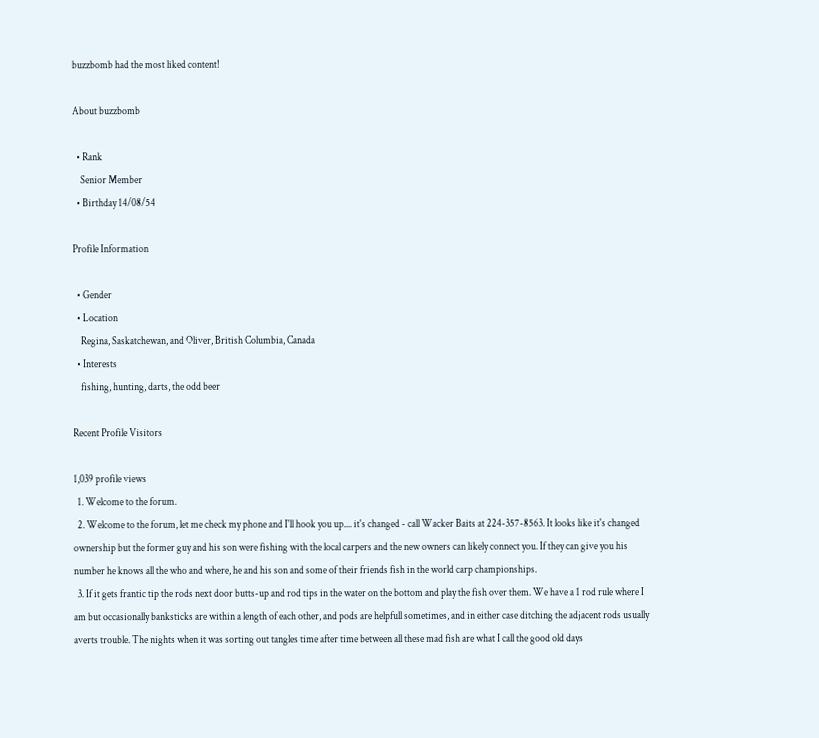buzzbomb had the most liked content!

About buzzbomb

  • Rank
    Senior Member
  • Birthday 14/08/54

Profile Information

  • Gender
  • Location
    Regina, Saskatchewan, and Oliver, British Columbia, Canada
  • Interests
    fishing, hunting, darts, the odd beer

Recent Profile Visitors

1,039 profile views
  1. Welcome to the forum.
  2. Welcome to the forum, let me check my phone and I'll hook you up.... it's changed - call Wacker Baits at 224-357-8563. It looks like it's changed ownership but the former guy and his son were fishing with the local carpers and the new owners can likely connect you. If they can give you his number he knows all the who and where, he and his son and some of their friends fish in the world carp championships.
  3. If it gets frantic tip the rods next door butts-up and rod tips in the water on the bottom and play the fish over them. We have a 1 rod rule where I am but occasionally banksticks are within a length of each other, and pods are helpfull sometimes, and in either case ditching the adjacent rods usually averts trouble. The nights when it was sorting out tangles time after time between all these mad fish are what I call the good old days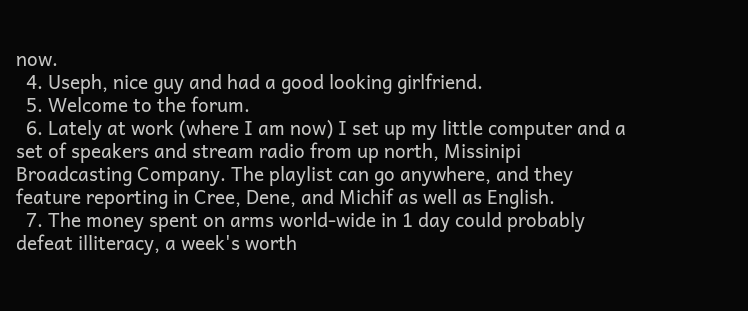now.
  4. Useph, nice guy and had a good looking girlfriend.
  5. Welcome to the forum.
  6. Lately at work (where I am now) I set up my little computer and a set of speakers and stream radio from up north, Missinipi Broadcasting Company. The playlist can go anywhere, and they feature reporting in Cree, Dene, and Michif as well as English.
  7. The money spent on arms world-wide in 1 day could probably defeat illiteracy, a week's worth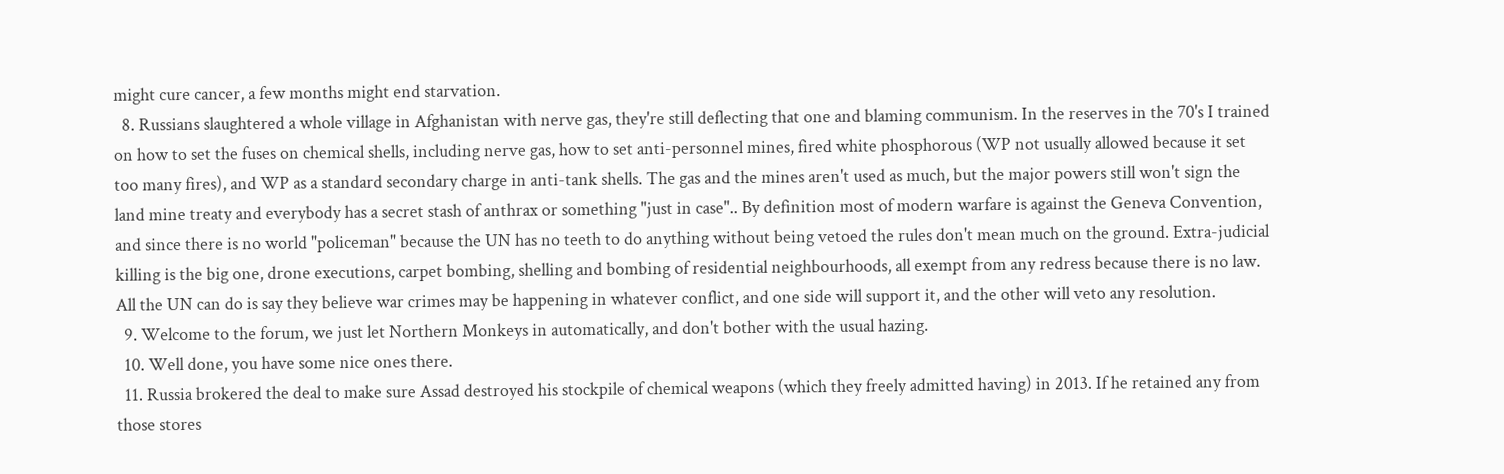might cure cancer, a few months might end starvation.
  8. Russians slaughtered a whole village in Afghanistan with nerve gas, they're still deflecting that one and blaming communism. In the reserves in the 70's I trained on how to set the fuses on chemical shells, including nerve gas, how to set anti-personnel mines, fired white phosphorous (WP not usually allowed because it set too many fires), and WP as a standard secondary charge in anti-tank shells. The gas and the mines aren't used as much, but the major powers still won't sign the land mine treaty and everybody has a secret stash of anthrax or something "just in case".. By definition most of modern warfare is against the Geneva Convention, and since there is no world "policeman" because the UN has no teeth to do anything without being vetoed the rules don't mean much on the ground. Extra-judicial killing is the big one, drone executions, carpet bombing, shelling and bombing of residential neighbourhoods, all exempt from any redress because there is no law. All the UN can do is say they believe war crimes may be happening in whatever conflict, and one side will support it, and the other will veto any resolution.
  9. Welcome to the forum, we just let Northern Monkeys in automatically, and don't bother with the usual hazing.
  10. Well done, you have some nice ones there.
  11. Russia brokered the deal to make sure Assad destroyed his stockpile of chemical weapons (which they freely admitted having) in 2013. If he retained any from those stores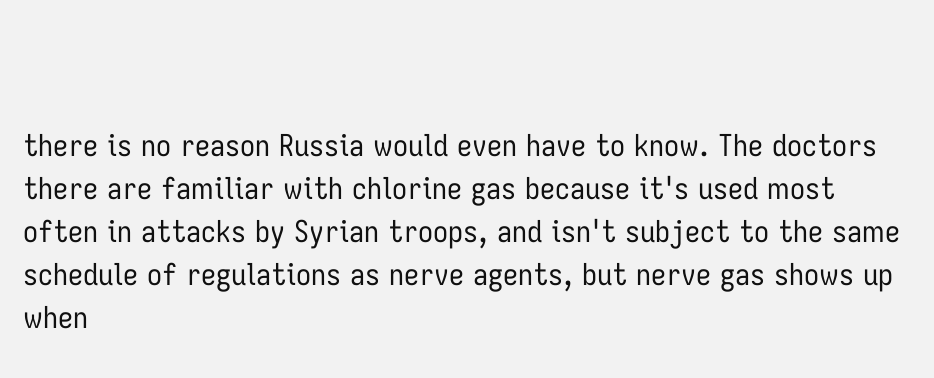there is no reason Russia would even have to know. The doctors there are familiar with chlorine gas because it's used most often in attacks by Syrian troops, and isn't subject to the same schedule of regulations as nerve agents, but nerve gas shows up when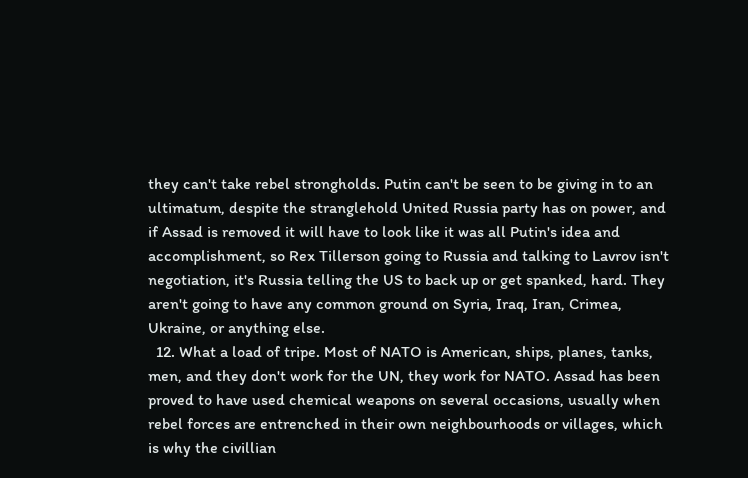they can't take rebel strongholds. Putin can't be seen to be giving in to an ultimatum, despite the stranglehold United Russia party has on power, and if Assad is removed it will have to look like it was all Putin's idea and accomplishment, so Rex Tillerson going to Russia and talking to Lavrov isn't negotiation, it's Russia telling the US to back up or get spanked, hard. They aren't going to have any common ground on Syria, Iraq, Iran, Crimea, Ukraine, or anything else.
  12. What a load of tripe. Most of NATO is American, ships, planes, tanks, men, and they don't work for the UN, they work for NATO. Assad has been proved to have used chemical weapons on several occasions, usually when rebel forces are entrenched in their own neighbourhoods or villages, which is why the civillian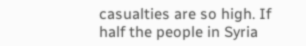casualties are so high. If half the people in Syria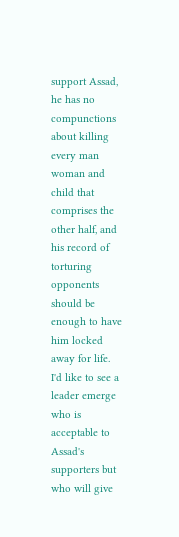support Assad, he has no compunctions about killing every man woman and child that comprises the other half, and his record of torturing opponents should be enough to have him locked away for life. I'd like to see a leader emerge who is acceptable to Assad's supporters but who will give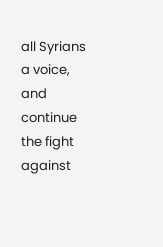all Syrians a voice, and continue the fight against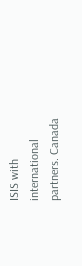ISIS with international partners. Canada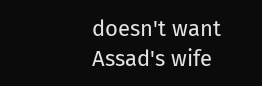doesn't want Assad's wife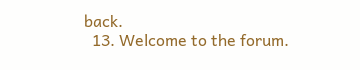back.
  13. Welcome to the forum.